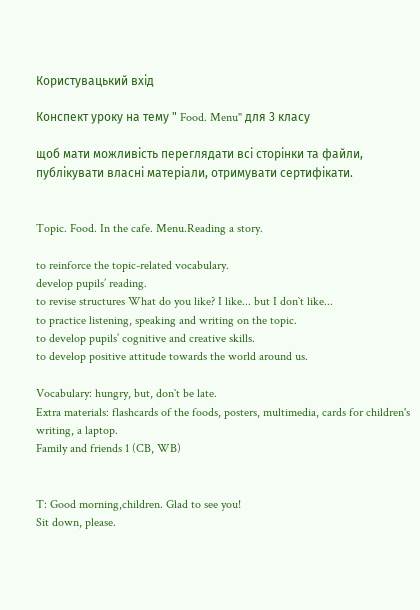Користувацький вхід

Конспект уроку на тему " Food. Menu" для 3 класу

щоб мати можливість переглядати всі сторінки та файли,
публікувати власні матеріали, отримувати сертифікати.


Topic. Food. In the cafe. Menu.Reading a story.

to reinforce the topic-related vocabulary.
develop pupils’ reading.
to revise structures What do you like? I like... but I don`t like...
to practice listening, speaking and writing on the topic.
to develop pupils’ cognitive and creative skills.
to develop positive attitude towards the world around us.

Vocabulary: hungry, but, don`t be late.
Extra materials: flashcards of the foods, posters, multimedia, cards for children's writing, a laptop.
Family and friends 1 (CB, WB)


T: Good morning,children. Glad to see you!
Sit down, please.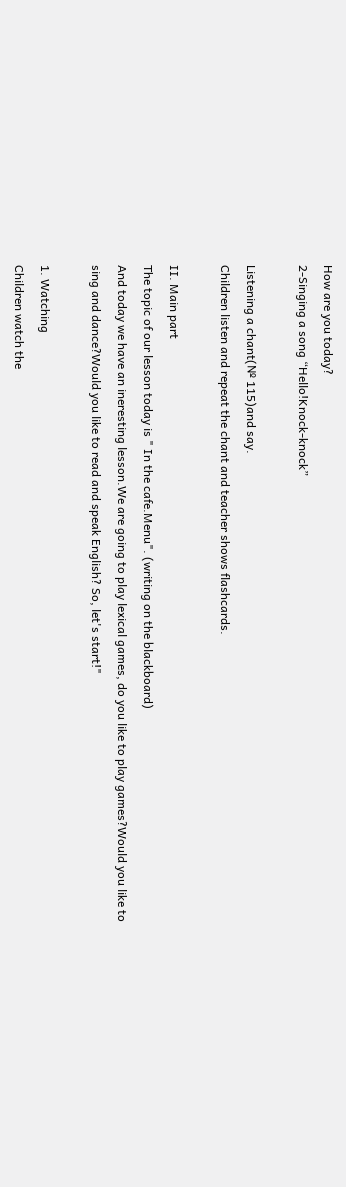How are you today?
2-Singing a song “Hello!Knock-knock”

Listening a chant(№ 115)and say.
Children listen and repeat the chant and teacher shows flashcards.

II. Main part
The topic of our lesson today is " In the cafe.Menu". (writing on the blackboard)
And today we have an ineresting lesson.We are going to play lexical games, do you like to play games?Would you like to sing and dance?Would you like to read and speak English? So, let's start!"

1. Watching
Children watch the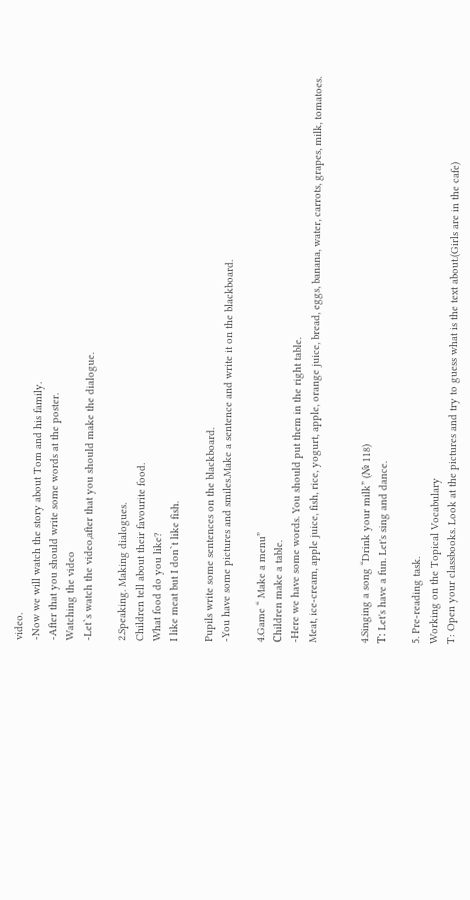video.
-Now we will watch the story about Tom and his family.
-After that you should write some words at the poster.
Watching the video
-Let`s watch the video,after that you should make the dialogue.

2.Speaking. Making dialogues.
Children tell about their favourite food.
What food do you like?
I like meat but I don`t like fish.

Pupils write some sentences on the blackboard.
-You have some pictures and smiles.Make a sentence and write it on the blackboard.

4.Game “ Make a menu”
Сhildren make a table.
-Here we have some words. You should put them in the right table.
Meat, ice-cream, apple juice, fish, rice, yogurt, apple, orange juice, bread, eggs, banana, water, carrots, grapes, milk, tomatoes.


4.Singing a song “Drink your milk” (№ 118)
Т: Let's have a fun. Let's sing and dance.

5. Pre-reading task.
Working on the Topical Vocabulary
T: Open your classbooks. Look at the pictures and try to guess what is the text about.(Girls are in the cafe)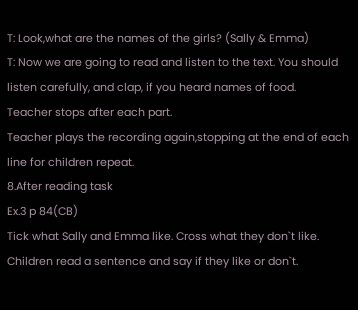T: Look,what are the names of the girls? (Sally & Emma)
T: Now we are going to read and listen to the text. You should listen carefully, and clap, if you heard names of food.
Teacher stops after each part.
Teacher plays the recording again,stopping at the end of each line for children repeat.
8.After reading task
Ex.3 p 84(CB)
Tick what Sally and Emma like. Cross what they don`t like.
Children read a sentence and say if they like or don`t.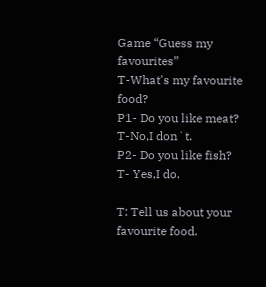Game “Guess my favourites”
T-What's my favourite food?
P1- Do you like meat?
T-No,I don`t.
P2- Do you like fish?
T- Yes,I do.

T: Tell us about your favourite food.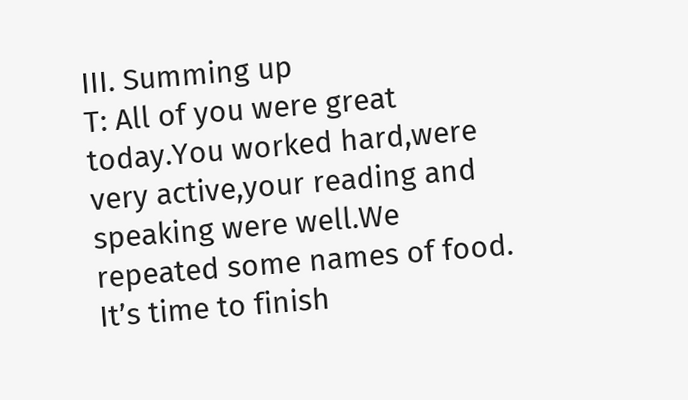III. Summing up
T: All of you were great today.You worked hard,were very active,your reading and speaking were well.We repeated some names of food. It’s time to finish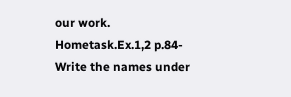our work.
Hometask.Ex.1,2 p.84- Write the names under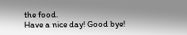the food.
Have a nice day! Good bye!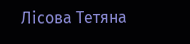Лісова Тетяна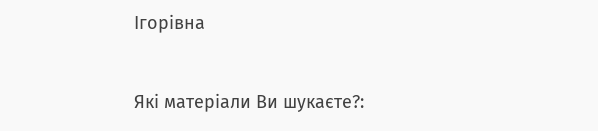Ігорівна


Які матеріали Ви шукаєте?: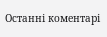Останні коментарі